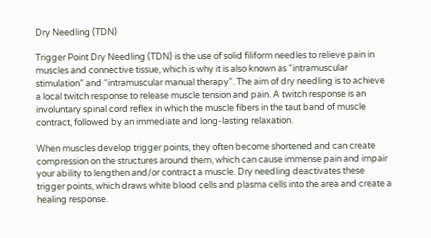Dry Needling (TDN)

Trigger Point Dry Needling (TDN) is the use of solid filiform needles to relieve pain in muscles and connective tissue, which is why it is also known as “intramuscular stimulation” and “intramuscular manual therapy”. The aim of dry needling is to achieve a local twitch response to release muscle tension and pain. A twitch response is an involuntary spinal cord reflex in which the muscle fibers in the taut band of muscle contract, followed by an immediate and long-lasting relaxation.

When muscles develop trigger points, they often become shortened and can create compression on the structures around them, which can cause immense pain and impair your ability to lengthen and/or contract a muscle. Dry needling deactivates these trigger points, which draws white blood cells and plasma cells into the area and create a healing response.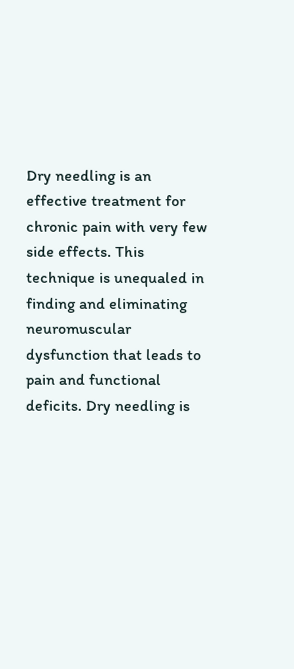Dry needling is an effective treatment for chronic pain with very few side effects. This technique is unequaled in finding and eliminating neuromuscular dysfunction that leads to pain and functional deficits. Dry needling is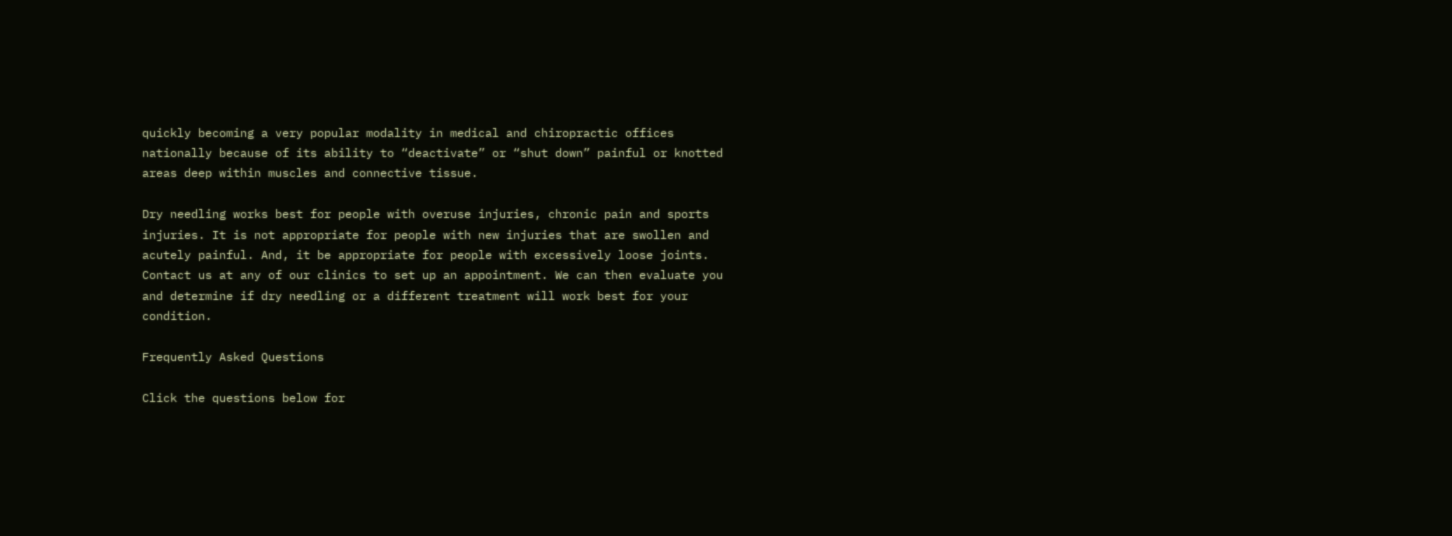quickly becoming a very popular modality in medical and chiropractic offices nationally because of its ability to “deactivate” or “shut down” painful or knotted areas deep within muscles and connective tissue.

Dry needling works best for people with overuse injuries, chronic pain and sports injuries. It is not appropriate for people with new injuries that are swollen and acutely painful. And, it be appropriate for people with excessively loose joints. Contact us at any of our clinics to set up an appointment. We can then evaluate you and determine if dry needling or a different treatment will work best for your condition.

Frequently Asked Questions

Click the questions below for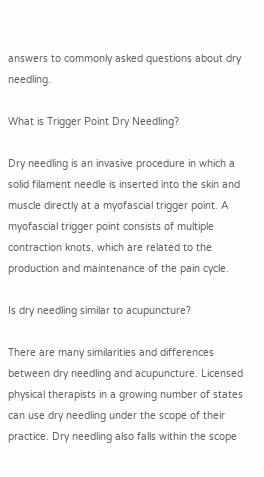answers to commonly asked questions about dry needling.

What is Trigger Point Dry Needling?

Dry needling is an invasive procedure in which a solid filament needle is inserted into the skin and muscle directly at a myofascial trigger point. A myofascial trigger point consists of multiple contraction knots, which are related to the production and maintenance of the pain cycle.

Is dry needling similar to acupuncture?

There are many similarities and differences between dry needling and acupuncture. Licensed physical therapists in a growing number of states can use dry needling under the scope of their practice. Dry needling also falls within the scope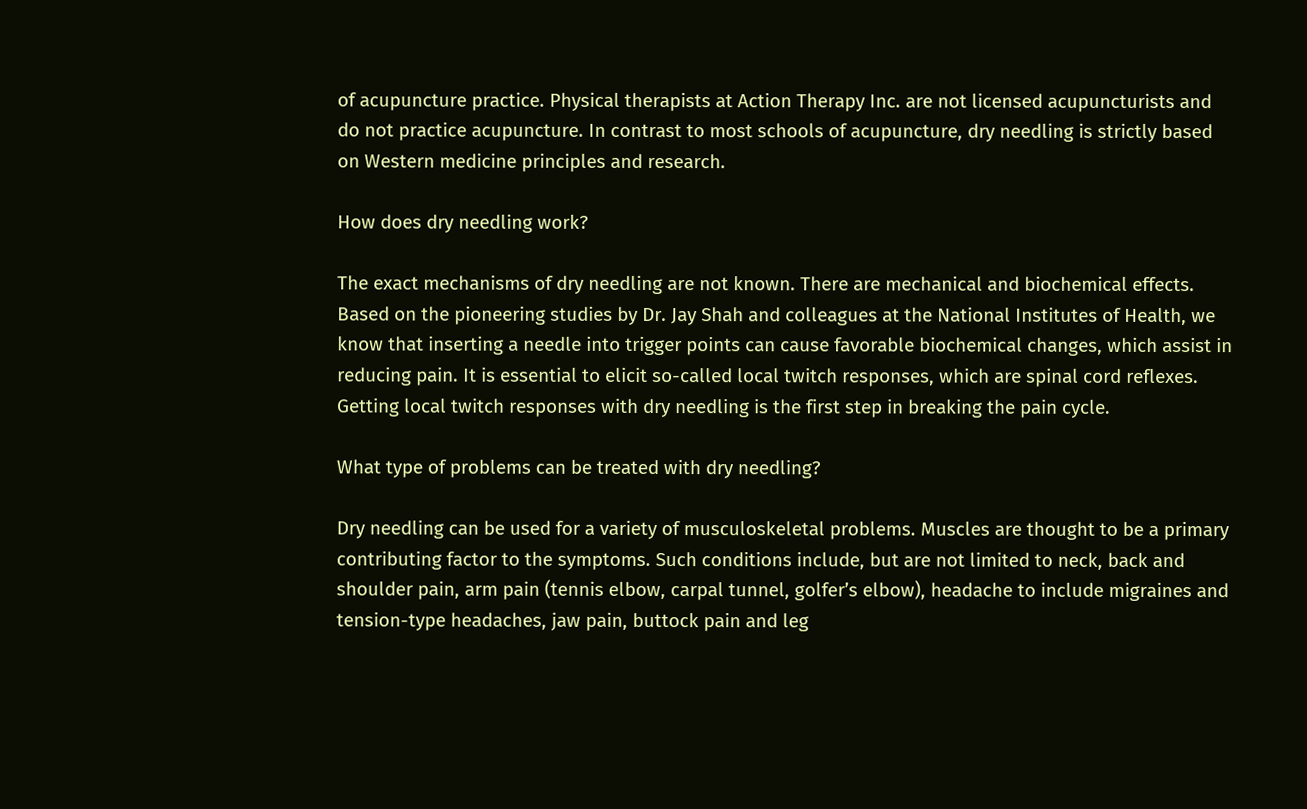of acupuncture practice. Physical therapists at Action Therapy Inc. are not licensed acupuncturists and do not practice acupuncture. In contrast to most schools of acupuncture, dry needling is strictly based on Western medicine principles and research.

How does dry needling work?

The exact mechanisms of dry needling are not known. There are mechanical and biochemical effects. Based on the pioneering studies by Dr. Jay Shah and colleagues at the National Institutes of Health, we know that inserting a needle into trigger points can cause favorable biochemical changes, which assist in reducing pain. It is essential to elicit so-called local twitch responses, which are spinal cord reflexes. Getting local twitch responses with dry needling is the first step in breaking the pain cycle.

What type of problems can be treated with dry needling?

Dry needling can be used for a variety of musculoskeletal problems. Muscles are thought to be a primary contributing factor to the symptoms. Such conditions include, but are not limited to neck, back and shoulder pain, arm pain (tennis elbow, carpal tunnel, golfer’s elbow), headache to include migraines and tension-type headaches, jaw pain, buttock pain and leg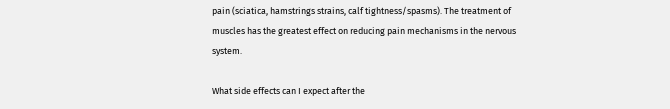pain (sciatica, hamstrings strains, calf tightness/spasms). The treatment of muscles has the greatest effect on reducing pain mechanisms in the nervous system.

What side effects can I expect after the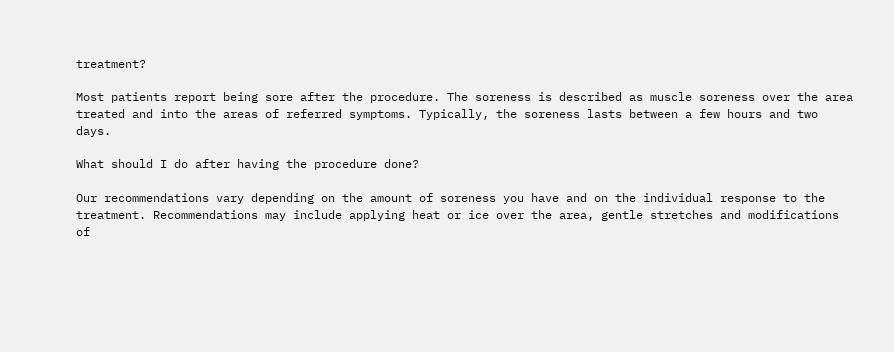treatment?

Most patients report being sore after the procedure. The soreness is described as muscle soreness over the area treated and into the areas of referred symptoms. Typically, the soreness lasts between a few hours and two days.

What should I do after having the procedure done?

Our recommendations vary depending on the amount of soreness you have and on the individual response to the treatment. Recommendations may include applying heat or ice over the area, gentle stretches and modifications of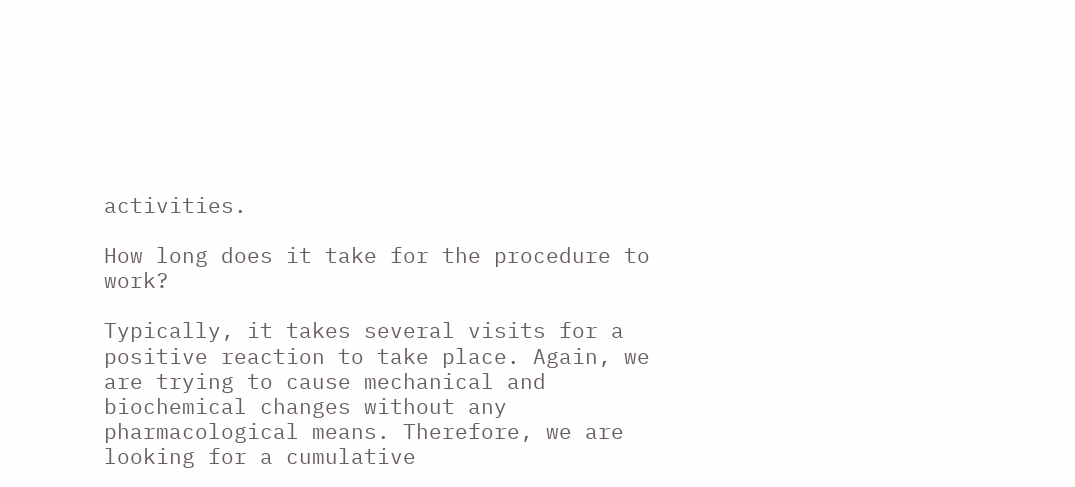activities.

How long does it take for the procedure to work?

Typically, it takes several visits for a positive reaction to take place. Again, we are trying to cause mechanical and biochemical changes without any pharmacological means. Therefore, we are looking for a cumulative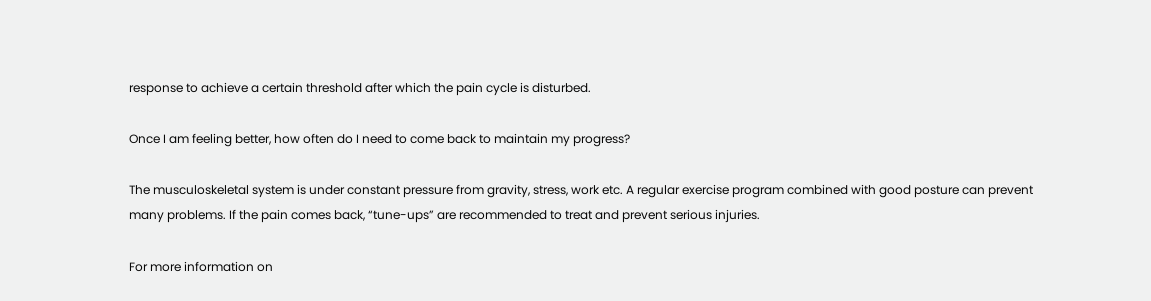response to achieve a certain threshold after which the pain cycle is disturbed.

Once I am feeling better, how often do I need to come back to maintain my progress?

The musculoskeletal system is under constant pressure from gravity, stress, work etc. A regular exercise program combined with good posture can prevent many problems. If the pain comes back, “tune-ups” are recommended to treat and prevent serious injuries.

For more information on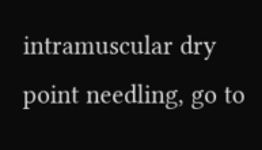intramuscular dry point needling, go to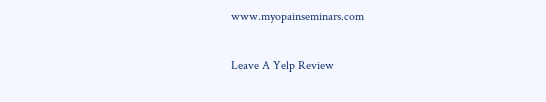www.myopainseminars.com

Leave A Yelp Review